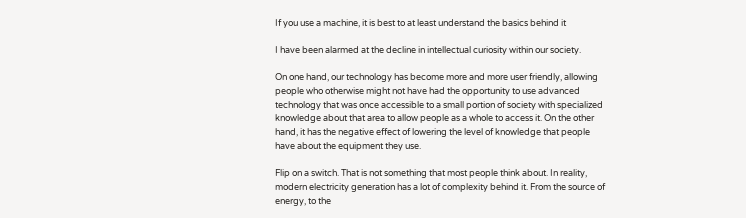If you use a machine, it is best to at least understand the basics behind it

I have been alarmed at the decline in intellectual curiosity within our society.

On one hand, our technology has become more and more user friendly, allowing people who otherwise might not have had the opportunity to use advanced technology that was once accessible to a small portion of society with specialized knowledge about that area to allow people as a whole to access it. On the other hand, it has the negative effect of lowering the level of knowledge that people have about the equipment they use.

Flip on a switch. That is not something that most people think about. In reality, modern electricity generation has a lot of complexity behind it. From the source of energy, to the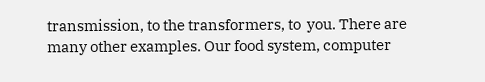transmission, to the transformers, to  you. There are many other examples. Our food system, computer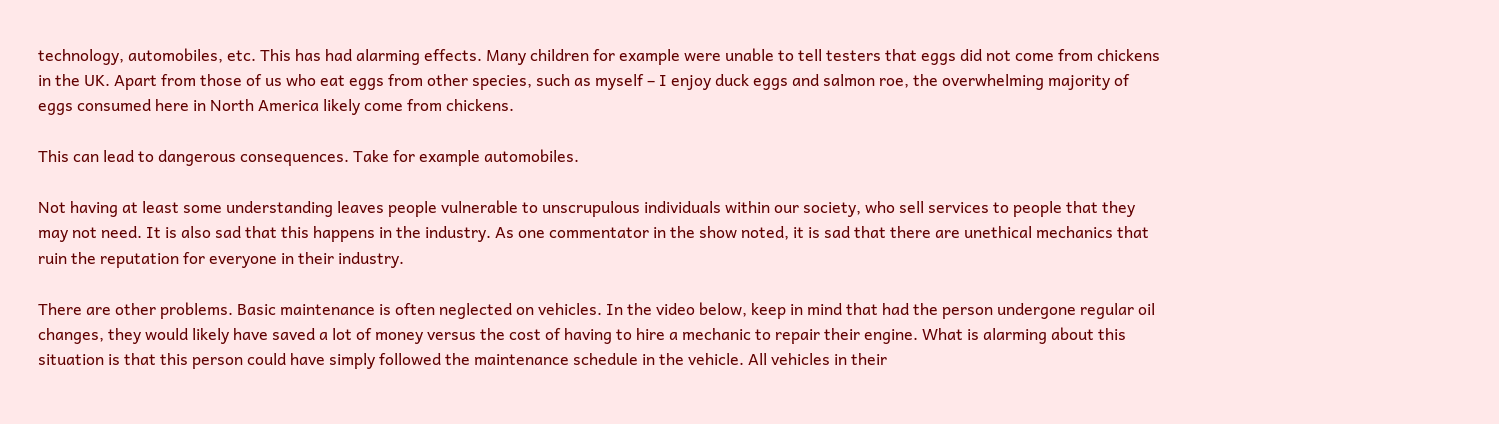technology, automobiles, etc. This has had alarming effects. Many children for example were unable to tell testers that eggs did not come from chickens in the UK. Apart from those of us who eat eggs from other species, such as myself – I enjoy duck eggs and salmon roe, the overwhelming majority of eggs consumed here in North America likely come from chickens.

This can lead to dangerous consequences. Take for example automobiles.

Not having at least some understanding leaves people vulnerable to unscrupulous individuals within our society, who sell services to people that they may not need. It is also sad that this happens in the industry. As one commentator in the show noted, it is sad that there are unethical mechanics that ruin the reputation for everyone in their industry.

There are other problems. Basic maintenance is often neglected on vehicles. In the video below, keep in mind that had the person undergone regular oil changes, they would likely have saved a lot of money versus the cost of having to hire a mechanic to repair their engine. What is alarming about this situation is that this person could have simply followed the maintenance schedule in the vehicle. All vehicles in their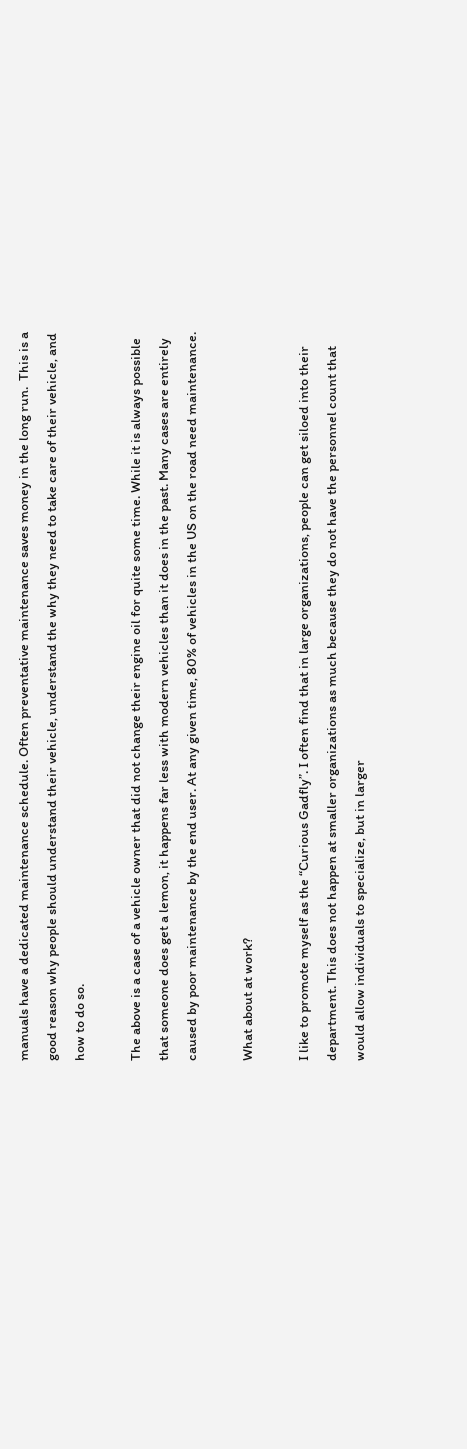manuals have a dedicated maintenance schedule. Often preventative maintenance saves money in the long run.  This is a good reason why people should understand their vehicle, understand the why they need to take care of their vehicle, and how to do so.

The above is a case of a vehicle owner that did not change their engine oil for quite some time. While it is always possible that someone does get a lemon, it happens far less with modern vehicles than it does in the past. Many cases are entirely caused by poor maintenance by the end user. At any given time, 80% of vehicles in the US on the road need maintenance.

What about at work?

I like to promote myself as the “Curious Gadfly”. I often find that in large organizations, people can get siloed into their department. This does not happen at smaller organizations as much because they do not have the personnel count that would allow individuals to specialize, but in larger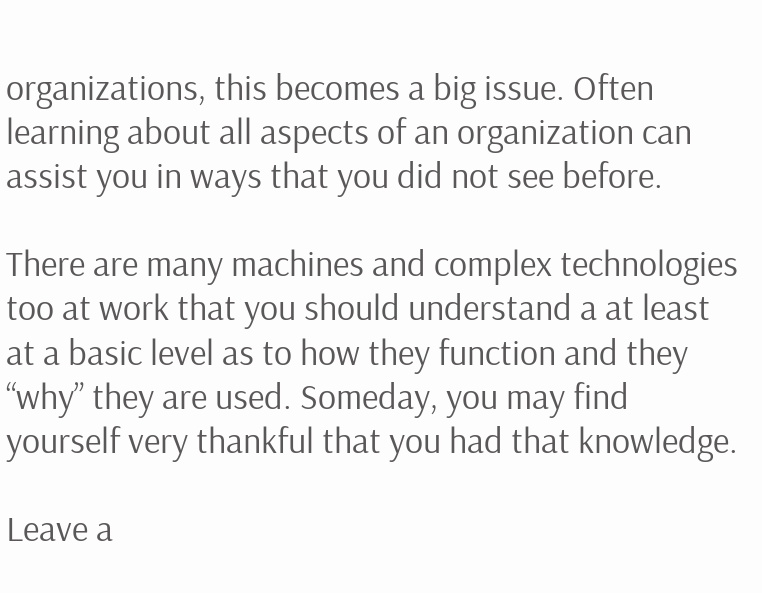organizations, this becomes a big issue. Often learning about all aspects of an organization can assist you in ways that you did not see before.

There are many machines and complex technologies too at work that you should understand a at least at a basic level as to how they function and they “why” they are used. Someday, you may find yourself very thankful that you had that knowledge.

Leave a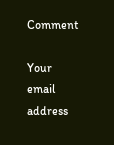Comment

Your email address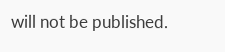will not be published.